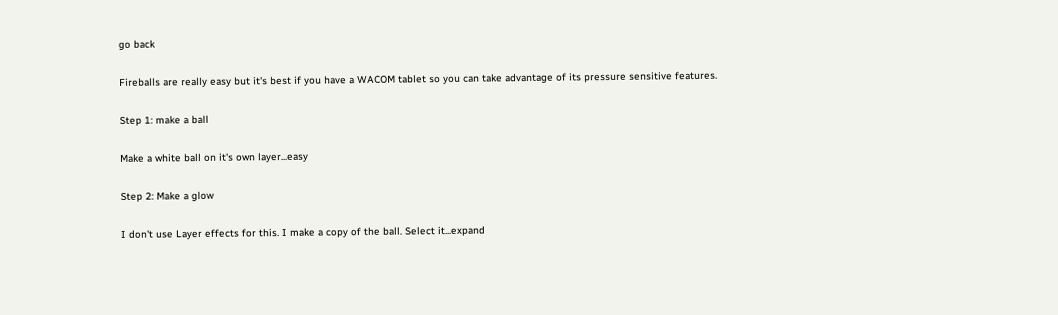go back

Fireballs are really easy but it's best if you have a WACOM tablet so you can take advantage of its pressure sensitive features.

Step 1: make a ball

Make a white ball on it's own layer...easy

Step 2: Make a glow

I don't use Layer effects for this. I make a copy of the ball. Select it...expand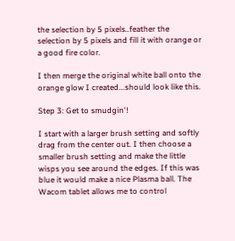the selection by 5 pixels..feather the selection by 5 pixels and fill it with orange or a good fire color.

I then merge the original white ball onto the orange glow I created...should look like this.

Step 3: Get to smudgin'!

I start with a larger brush setting and softly drag from the center out. I then choose a smaller brush setting and make the little wisps you see around the edges. If this was blue it would make a nice Plasma ball. The Wacom tablet allows me to control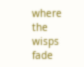where the wisps fade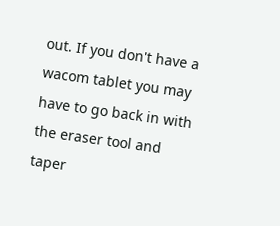out. If you don't have a wacom tablet you may have to go back in with the eraser tool and taper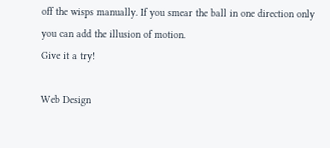off the wisps manually. If you smear the ball in one direction only you can add the illusion of motion.
Give it a try!

Web Design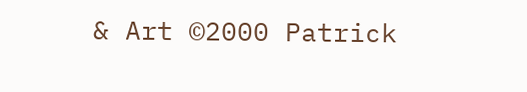& Art ©2000 Patrick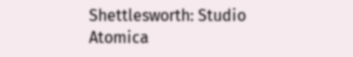Shettlesworth: Studio Atomica